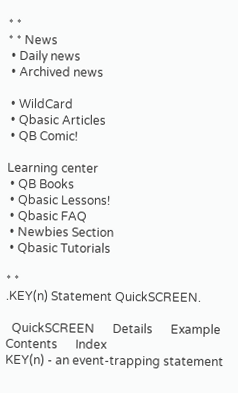* *
* * News
 • Daily news
 • Archived news

 • WildCard
 • Qbasic Articles
 • QB Comic!

Learning center
 • QB Books
 • Qbasic Lessons!
 • Qbasic FAQ
 • Newbies Section
 • Qbasic Tutorials

* *
.KEY(n) Statement QuickSCREEN.

  QuickSCREEN      Details      Example      Contents      Index
KEY(n) - an event-trapping statement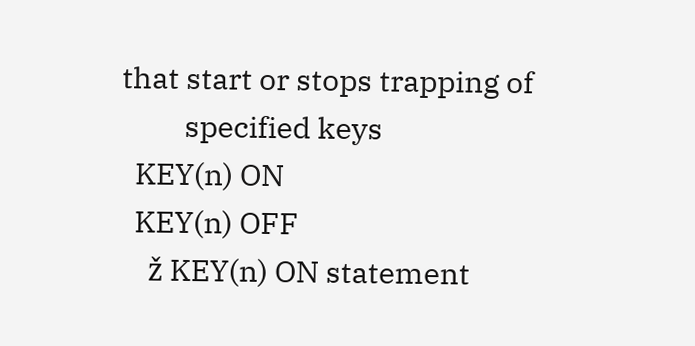that start or stops trapping of
         specified keys
  KEY(n) ON
  KEY(n) OFF
    ž KEY(n) ON statement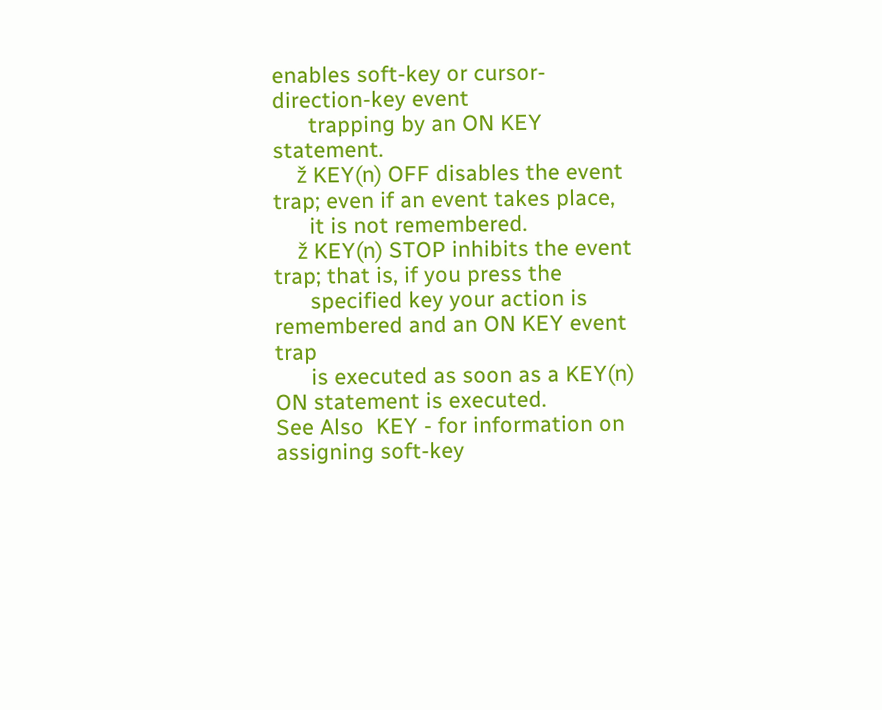enables soft-key or cursor-direction-key event
      trapping by an ON KEY statement.
    ž KEY(n) OFF disables the event trap; even if an event takes place,
      it is not remembered.
    ž KEY(n) STOP inhibits the event trap; that is, if you press the
      specified key your action is remembered and an ON KEY event trap
      is executed as soon as a KEY(n) ON statement is executed.
See Also  KEY - for information on assigning soft-key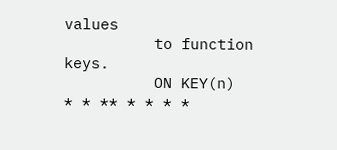values
          to function keys.
          ON KEY(n)
* * ** * * * *